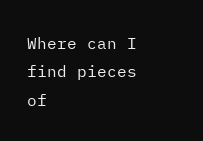Where can I find pieces of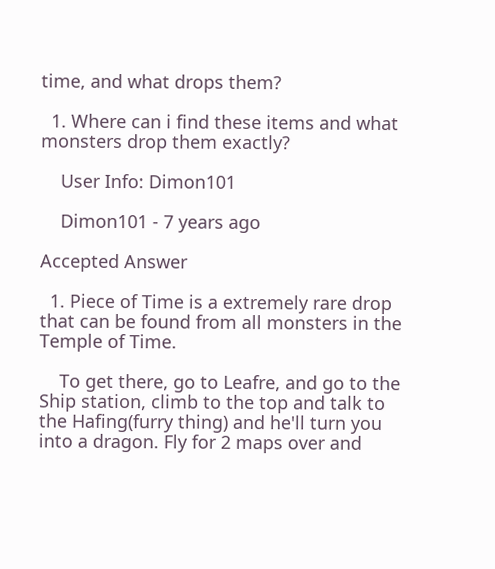time, and what drops them?

  1. Where can i find these items and what monsters drop them exactly?

    User Info: Dimon101

    Dimon101 - 7 years ago

Accepted Answer

  1. Piece of Time is a extremely rare drop that can be found from all monsters in the Temple of Time.

    To get there, go to Leafre, and go to the Ship station, climb to the top and talk to the Hafing(furry thing) and he'll turn you into a dragon. Fly for 2 maps over and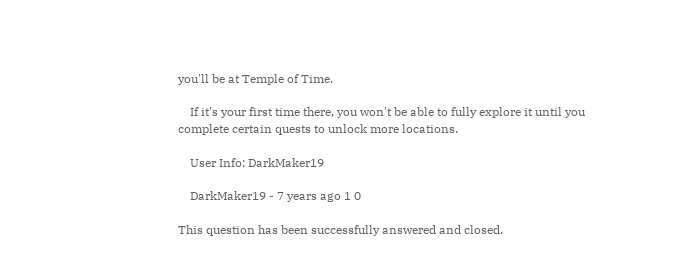you'll be at Temple of Time.

    If it's your first time there, you won't be able to fully explore it until you complete certain quests to unlock more locations.

    User Info: DarkMaker19

    DarkMaker19 - 7 years ago 1 0

This question has been successfully answered and closed.